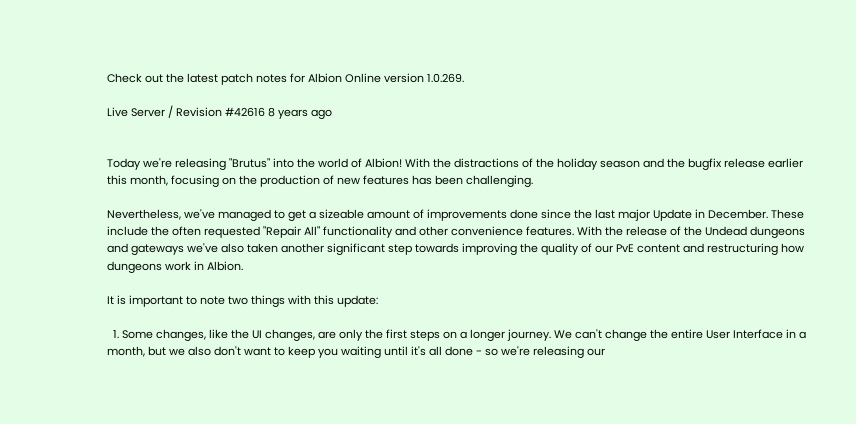Check out the latest patch notes for Albion Online version 1.0.269.

Live Server / Revision #42616 8 years ago


Today we're releasing "Brutus" into the world of Albion! With the distractions of the holiday season and the bugfix release earlier this month, focusing on the production of new features has been challenging.

Nevertheless, we've managed to get a sizeable amount of improvements done since the last major Update in December. These include the often requested "Repair All" functionality and other convenience features. With the release of the Undead dungeons and gateways we've also taken another significant step towards improving the quality of our PvE content and restructuring how dungeons work in Albion.

It is important to note two things with this update:

  1. Some changes, like the UI changes, are only the first steps on a longer journey. We can't change the entire User Interface in a month, but we also don't want to keep you waiting until it's all done - so we're releasing our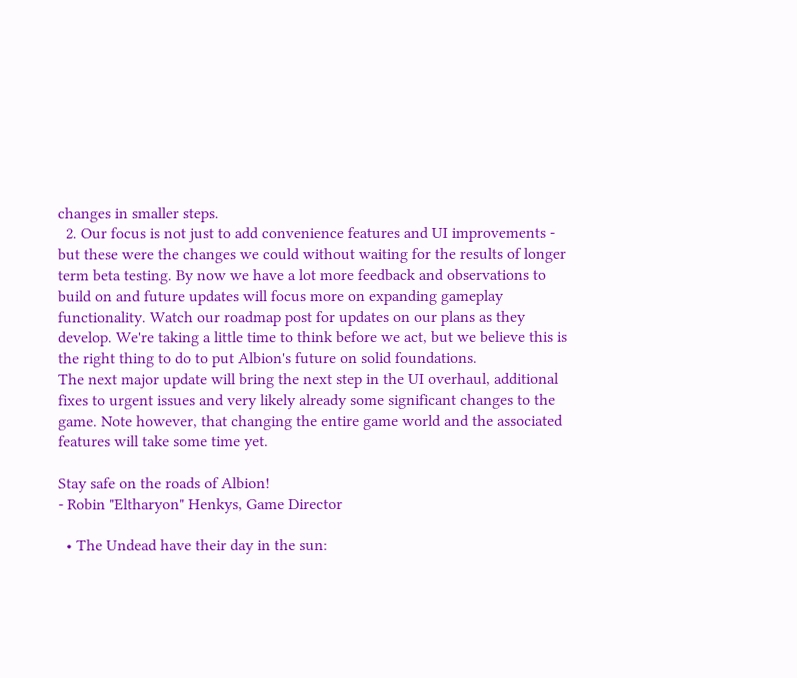changes in smaller steps.
  2. Our focus is not just to add convenience features and UI improvements - but these were the changes we could without waiting for the results of longer term beta testing. By now we have a lot more feedback and observations to build on and future updates will focus more on expanding gameplay functionality. Watch our roadmap post for updates on our plans as they develop. We're taking a little time to think before we act, but we believe this is the right thing to do to put Albion's future on solid foundations.
The next major update will bring the next step in the UI overhaul, additional fixes to urgent issues and very likely already some significant changes to the game. Note however, that changing the entire game world and the associated features will take some time yet.

Stay safe on the roads of Albion!
- Robin "Eltharyon" Henkys, Game Director

  • The Undead have their day in the sun: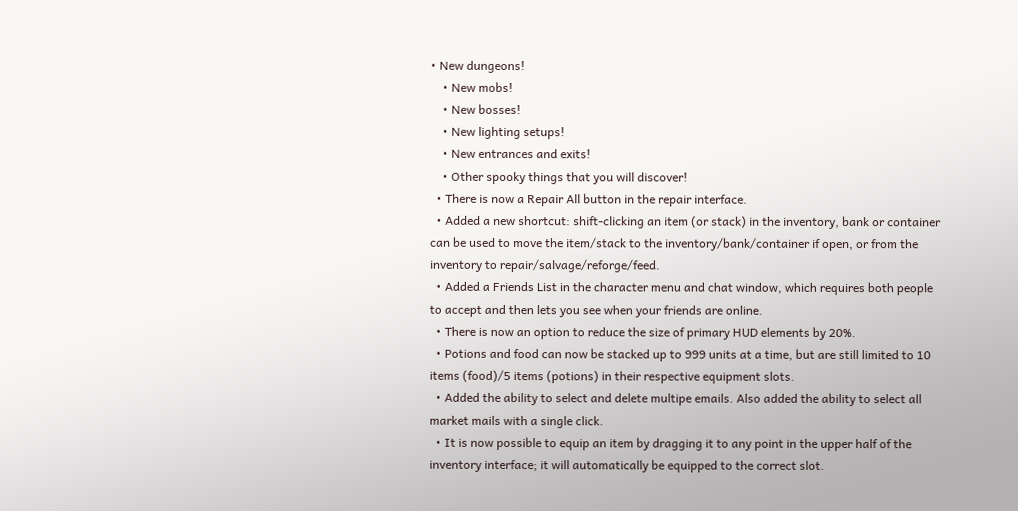• New dungeons!
    • New mobs!
    • New bosses!
    • New lighting setups!
    • New entrances and exits!
    • Other spooky things that you will discover!
  • There is now a Repair All button in the repair interface.
  • Added a new shortcut: shift-clicking an item (or stack) in the inventory, bank or container can be used to move the item/stack to the inventory/bank/container if open, or from the inventory to repair/salvage/reforge/feed.
  • Added a Friends List in the character menu and chat window, which requires both people to accept and then lets you see when your friends are online.
  • There is now an option to reduce the size of primary HUD elements by 20%.
  • Potions and food can now be stacked up to 999 units at a time, but are still limited to 10 items (food)/5 items (potions) in their respective equipment slots.
  • Added the ability to select and delete multipe emails. Also added the ability to select all market mails with a single click.
  • It is now possible to equip an item by dragging it to any point in the upper half of the inventory interface; it will automatically be equipped to the correct slot.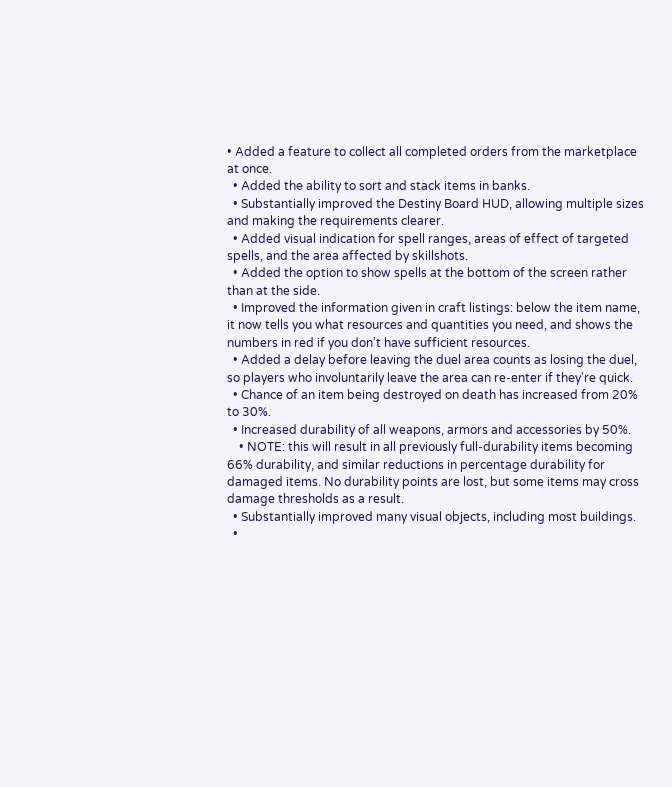• Added a feature to collect all completed orders from the marketplace at once.
  • Added the ability to sort and stack items in banks.
  • Substantially improved the Destiny Board HUD, allowing multiple sizes and making the requirements clearer.
  • Added visual indication for spell ranges, areas of effect of targeted spells, and the area affected by skillshots.
  • Added the option to show spells at the bottom of the screen rather than at the side.
  • Improved the information given in craft listings: below the item name, it now tells you what resources and quantities you need, and shows the numbers in red if you don't have sufficient resources.
  • Added a delay before leaving the duel area counts as losing the duel, so players who involuntarily leave the area can re-enter if they're quick.
  • Chance of an item being destroyed on death has increased from 20% to 30%.
  • Increased durability of all weapons, armors and accessories by 50%.
    • NOTE: this will result in all previously full-durability items becoming 66% durability, and similar reductions in percentage durability for damaged items. No durability points are lost, but some items may cross damage thresholds as a result.
  • Substantially improved many visual objects, including most buildings.
  •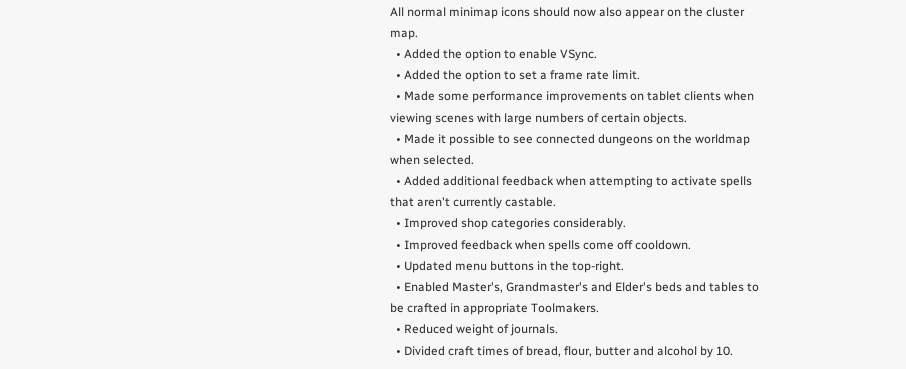All normal minimap icons should now also appear on the cluster map.
  • Added the option to enable VSync.
  • Added the option to set a frame rate limit.
  • Made some performance improvements on tablet clients when viewing scenes with large numbers of certain objects.
  • Made it possible to see connected dungeons on the worldmap when selected.
  • Added additional feedback when attempting to activate spells that aren't currently castable.
  • Improved shop categories considerably.
  • Improved feedback when spells come off cooldown.
  • Updated menu buttons in the top-right.
  • Enabled Master's, Grandmaster's and Elder's beds and tables to be crafted in appropriate Toolmakers.
  • Reduced weight of journals.
  • Divided craft times of bread, flour, butter and alcohol by 10.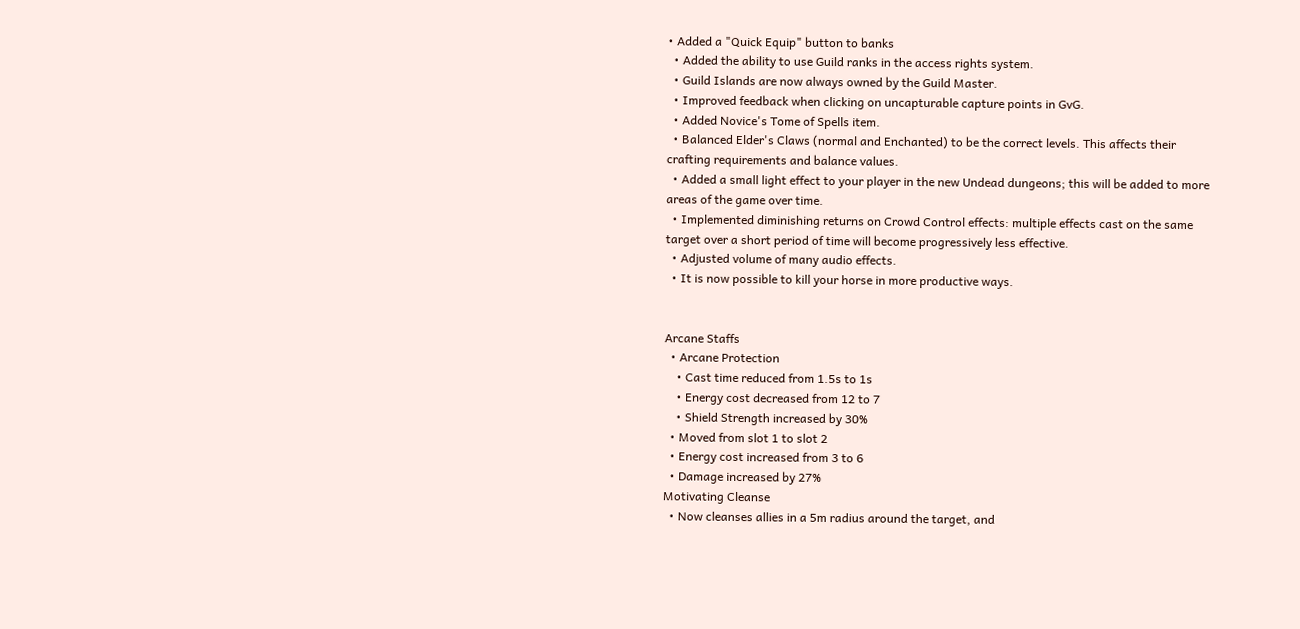• Added a "Quick Equip" button to banks
  • Added the ability to use Guild ranks in the access rights system.
  • Guild Islands are now always owned by the Guild Master.
  • Improved feedback when clicking on uncapturable capture points in GvG.
  • Added Novice's Tome of Spells item.
  • Balanced Elder's Claws (normal and Enchanted) to be the correct levels. This affects their crafting requirements and balance values.
  • Added a small light effect to your player in the new Undead dungeons; this will be added to more areas of the game over time.
  • Implemented diminishing returns on Crowd Control effects: multiple effects cast on the same target over a short period of time will become progressively less effective.
  • Adjusted volume of many audio effects.
  • It is now possible to kill your horse in more productive ways.


Arcane Staffs
  • Arcane Protection
    • Cast time reduced from 1.5s to 1s
    • Energy cost decreased from 12 to 7
    • Shield Strength increased by 30%
  • Moved from slot 1 to slot 2
  • Energy cost increased from 3 to 6
  • Damage increased by 27%
Motivating Cleanse
  • Now cleanses allies in a 5m radius around the target, and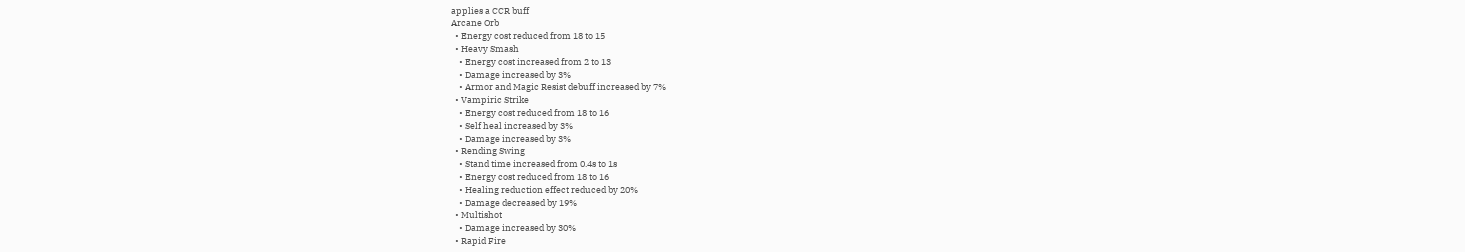applies a CCR buff
Arcane Orb
  • Energy cost reduced from 18 to 15
  • Heavy Smash
    • Energy cost increased from 2 to 13
    • Damage increased by 3%
    • Armor and Magic Resist debuff increased by 7%
  • Vampiric Strike
    • Energy cost reduced from 18 to 16
    • Self heal increased by 3%
    • Damage increased by 3%
  • Rending Swing
    • Stand time increased from 0.4s to 1s
    • Energy cost reduced from 18 to 16
    • Healing reduction effect reduced by 20%
    • Damage decreased by 19%
  • Multishot
    • Damage increased by 30%
  • Rapid Fire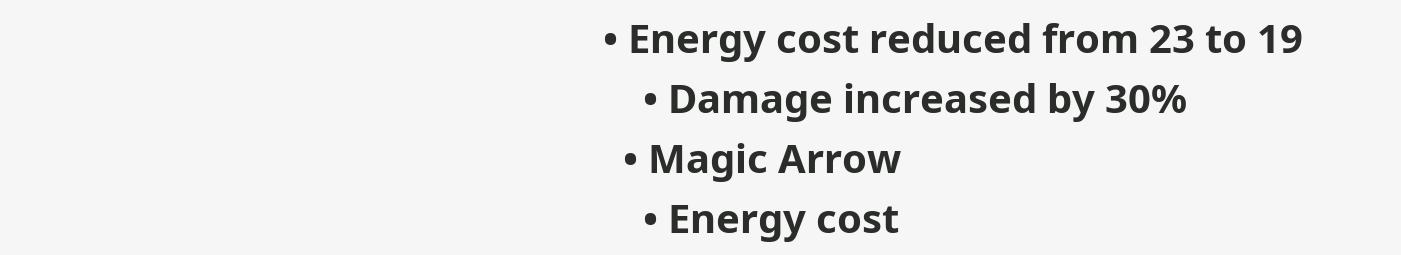• Energy cost reduced from 23 to 19
    • Damage increased by 30%
  • Magic Arrow
    • Energy cost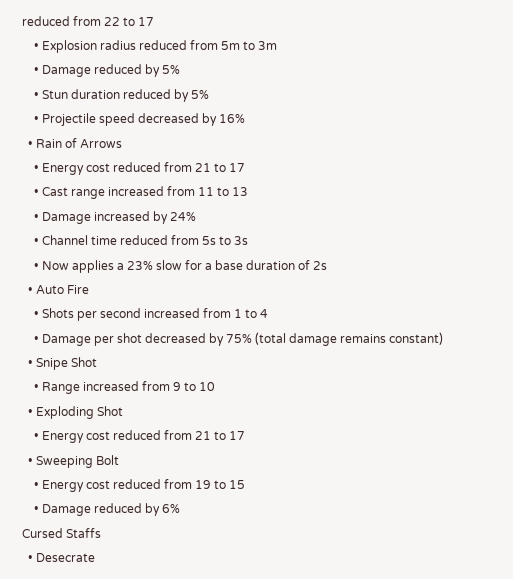reduced from 22 to 17
    • Explosion radius reduced from 5m to 3m
    • Damage reduced by 5%
    • Stun duration reduced by 5%
    • Projectile speed decreased by 16%
  • Rain of Arrows
    • Energy cost reduced from 21 to 17
    • Cast range increased from 11 to 13
    • Damage increased by 24%
    • Channel time reduced from 5s to 3s
    • Now applies a 23% slow for a base duration of 2s
  • Auto Fire
    • Shots per second increased from 1 to 4
    • Damage per shot decreased by 75% (total damage remains constant)
  • Snipe Shot
    • Range increased from 9 to 10
  • Exploding Shot
    • Energy cost reduced from 21 to 17
  • Sweeping Bolt
    • Energy cost reduced from 19 to 15
    • Damage reduced by 6%
Cursed Staffs
  • Desecrate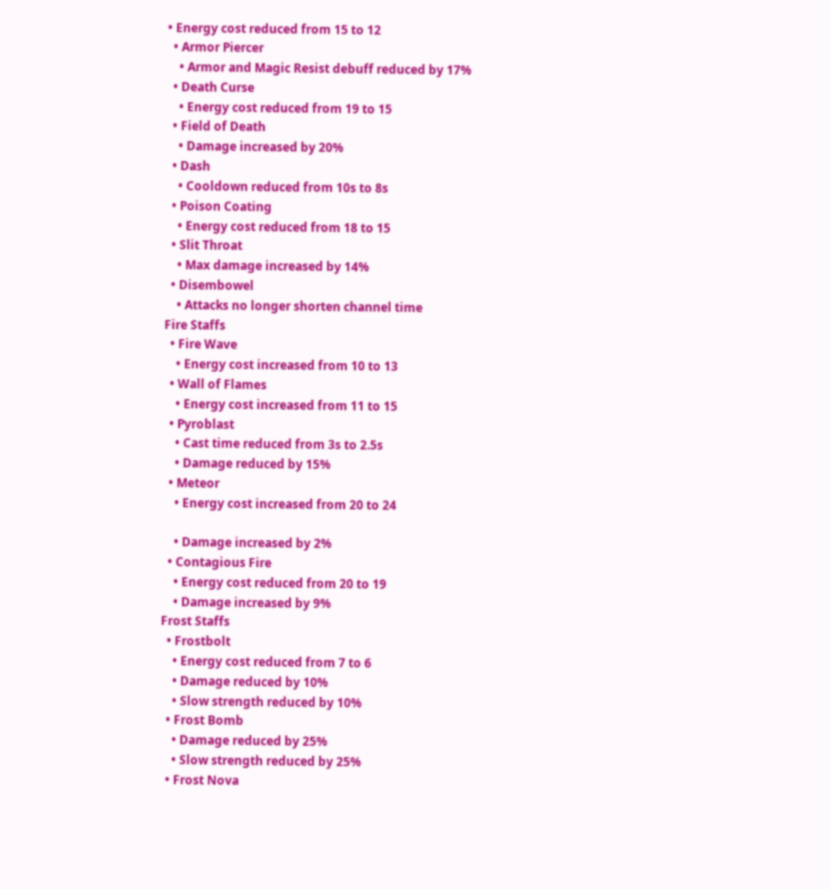• Energy cost reduced from 15 to 12
  • Armor Piercer
    • Armor and Magic Resist debuff reduced by 17%
  • Death Curse
    • Energy cost reduced from 19 to 15
  • Field of Death
    • Damage increased by 20%
  • Dash
    • Cooldown reduced from 10s to 8s
  • Poison Coating
    • Energy cost reduced from 18 to 15
  • Slit Throat
    • Max damage increased by 14%
  • Disembowel
    • Attacks no longer shorten channel time
Fire Staffs
  • Fire Wave
    • Energy cost increased from 10 to 13
  • Wall of Flames
    • Energy cost increased from 11 to 15
  • Pyroblast
    • Cast time reduced from 3s to 2.5s
    • Damage reduced by 15%
  • Meteor
    • Energy cost increased from 20 to 24

    • Damage increased by 2%
  • Contagious Fire
    • Energy cost reduced from 20 to 19
    • Damage increased by 9%
Frost Staffs
  • Frostbolt
    • Energy cost reduced from 7 to 6
    • Damage reduced by 10%
    • Slow strength reduced by 10%
  • Frost Bomb
    • Damage reduced by 25%
    • Slow strength reduced by 25%
  • Frost Nova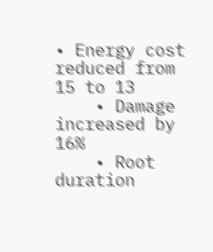• Energy cost reduced from 15 to 13
    • Damage increased by 16%
    • Root duration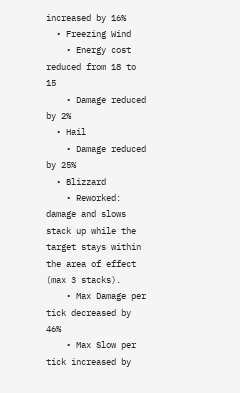increased by 16%
  • Freezing Wind
    • Energy cost reduced from 18 to 15
    • Damage reduced by 2%
  • Hail
    • Damage reduced by 25%
  • Blizzard
    • Reworked: damage and slows stack up while the target stays within the area of effect (max 3 stacks).
    • Max Damage per tick decreased by 46%
    • Max Slow per tick increased by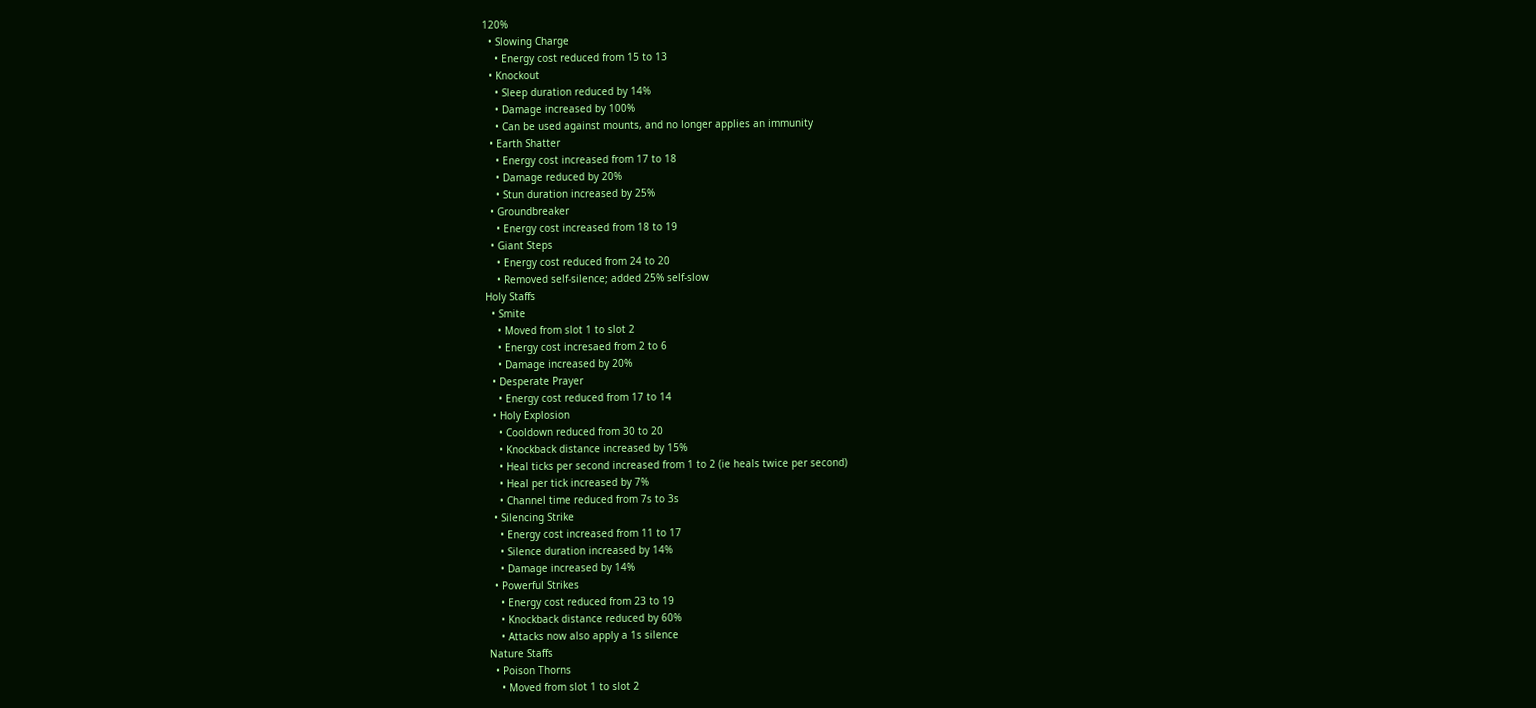120%
  • Slowing Charge
    • Energy cost reduced from 15 to 13
  • Knockout
    • Sleep duration reduced by 14%
    • Damage increased by 100%
    • Can be used against mounts, and no longer applies an immunity
  • Earth Shatter
    • Energy cost increased from 17 to 18
    • Damage reduced by 20%
    • Stun duration increased by 25%
  • Groundbreaker
    • Energy cost increased from 18 to 19
  • Giant Steps
    • Energy cost reduced from 24 to 20
    • Removed self-silence; added 25% self-slow
Holy Staffs
  • Smite
    • Moved from slot 1 to slot 2
    • Energy cost incresaed from 2 to 6
    • Damage increased by 20%
  • Desperate Prayer
    • Energy cost reduced from 17 to 14
  • Holy Explosion
    • Cooldown reduced from 30 to 20
    • Knockback distance increased by 15%
    • Heal ticks per second increased from 1 to 2 (ie heals twice per second)
    • Heal per tick increased by 7%
    • Channel time reduced from 7s to 3s
  • Silencing Strike
    • Energy cost increased from 11 to 17
    • Silence duration increased by 14%
    • Damage increased by 14%
  • Powerful Strikes
    • Energy cost reduced from 23 to 19
    • Knockback distance reduced by 60%
    • Attacks now also apply a 1s silence
Nature Staffs
  • Poison Thorns
    • Moved from slot 1 to slot 2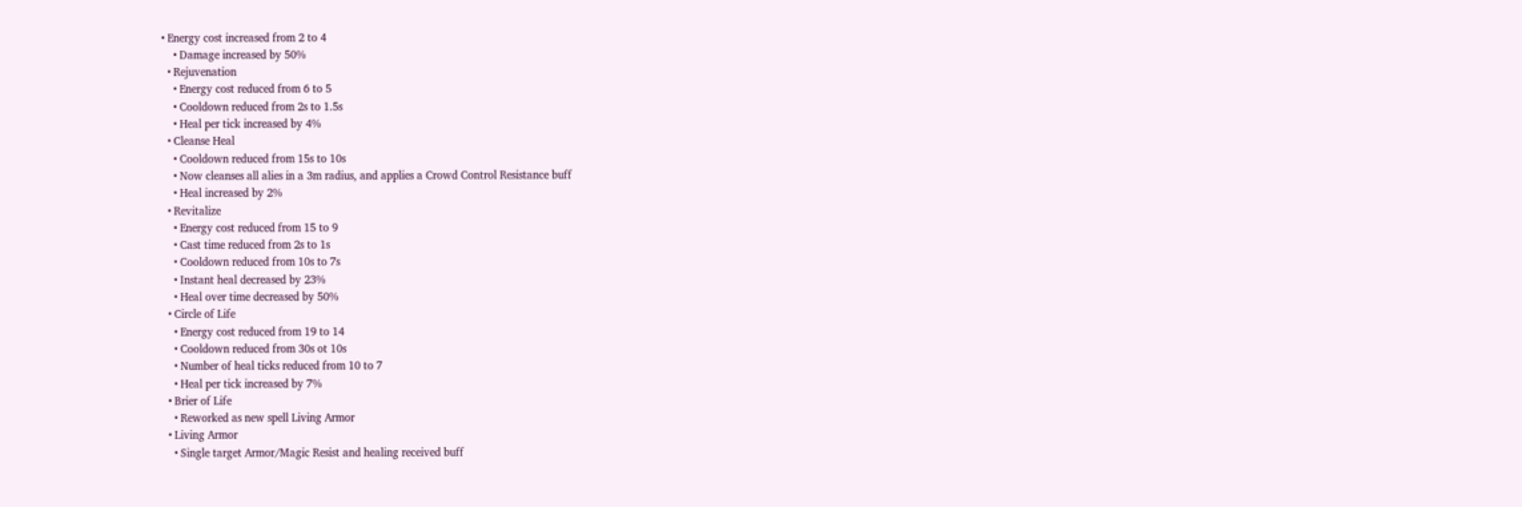• Energy cost increased from 2 to 4
    • Damage increased by 50%
  • Rejuvenation
    • Energy cost reduced from 6 to 5
    • Cooldown reduced from 2s to 1.5s
    • Heal per tick increased by 4%
  • Cleanse Heal
    • Cooldown reduced from 15s to 10s
    • Now cleanses all alies in a 3m radius, and applies a Crowd Control Resistance buff
    • Heal increased by 2%
  • Revitalize
    • Energy cost reduced from 15 to 9
    • Cast time reduced from 2s to 1s
    • Cooldown reduced from 10s to 7s
    • Instant heal decreased by 23%
    • Heal over time decreased by 50%
  • Circle of Life
    • Energy cost reduced from 19 to 14
    • Cooldown reduced from 30s ot 10s
    • Number of heal ticks reduced from 10 to 7
    • Heal per tick increased by 7%
  • Brier of Life
    • Reworked as new spell Living Armor
  • Living Armor
    • Single target Armor/Magic Resist and healing received buff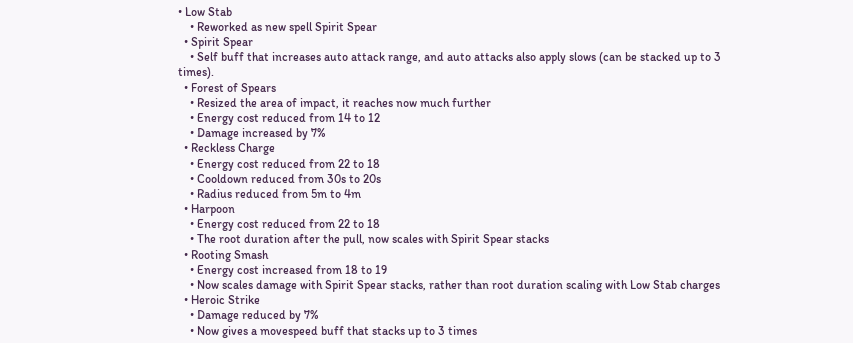• Low Stab
    • Reworked as new spell Spirit Spear
  • Spirit Spear
    • Self buff that increases auto attack range, and auto attacks also apply slows (can be stacked up to 3 times).
  • Forest of Spears
    • Resized the area of impact, it reaches now much further
    • Energy cost reduced from 14 to 12
    • Damage increased by 7%
  • Reckless Charge
    • Energy cost reduced from 22 to 18
    • Cooldown reduced from 30s to 20s
    • Radius reduced from 5m to 4m
  • Harpoon
    • Energy cost reduced from 22 to 18
    • The root duration after the pull, now scales with Spirit Spear stacks
  • Rooting Smash
    • Energy cost increased from 18 to 19
    • Now scales damage with Spirit Spear stacks, rather than root duration scaling with Low Stab charges
  • Heroic Strike
    • Damage reduced by 7%
    • Now gives a movespeed buff that stacks up to 3 times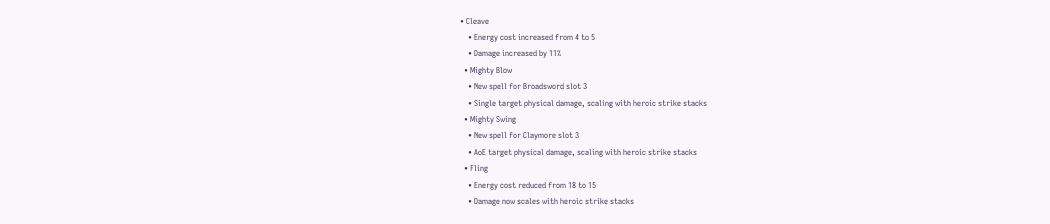• Cleave
    • Energy cost increased from 4 to 5
    • Damage increased by 11%
  • Mighty Blow
    • New spell for Broadsword slot 3
    • Single target physical damage, scaling with heroic strike stacks
  • Mighty Swing
    • New spell for Claymore slot 3
    • AoE target physical damage, scaling with heroic strike stacks
  • Fling
    • Energy cost reduced from 18 to 15
    • Damage now scales with heroic strike stacks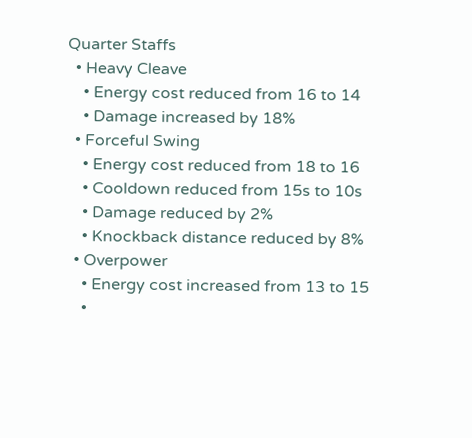Quarter Staffs
  • Heavy Cleave
    • Energy cost reduced from 16 to 14
    • Damage increased by 18%
  • Forceful Swing
    • Energy cost reduced from 18 to 16
    • Cooldown reduced from 15s to 10s
    • Damage reduced by 2%
    • Knockback distance reduced by 8%
  • Overpower
    • Energy cost increased from 13 to 15
    •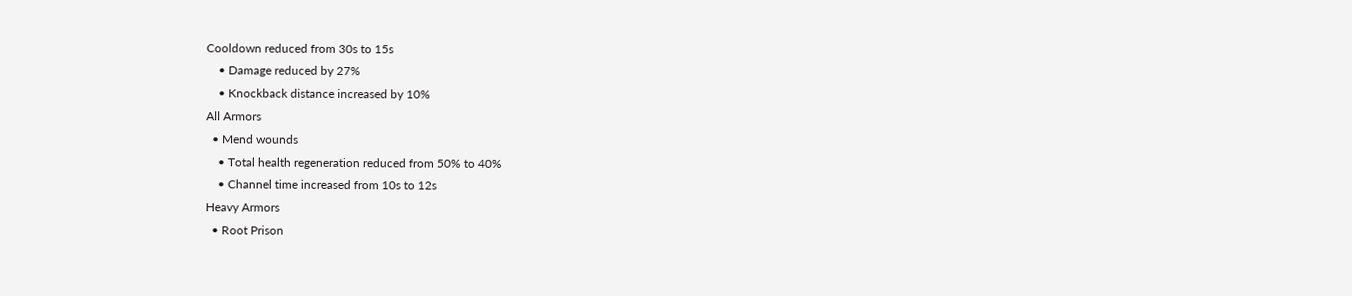Cooldown reduced from 30s to 15s
    • Damage reduced by 27%
    • Knockback distance increased by 10%
All Armors
  • Mend wounds
    • Total health regeneration reduced from 50% to 40%
    • Channel time increased from 10s to 12s
Heavy Armors
  • Root Prison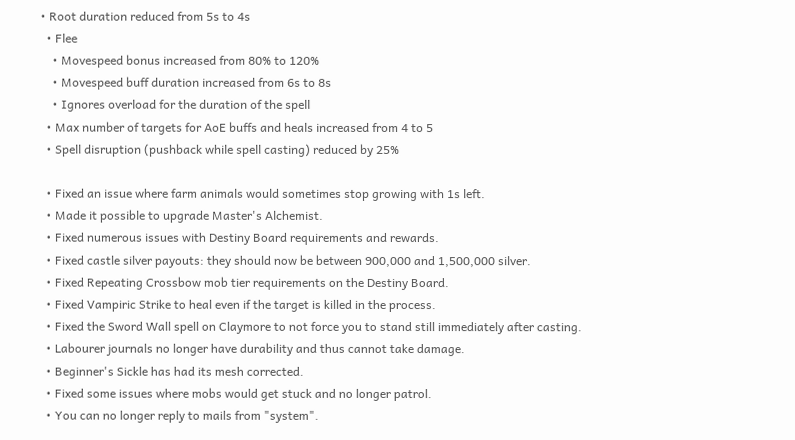• Root duration reduced from 5s to 4s
  • Flee
    • Movespeed bonus increased from 80% to 120%
    • Movespeed buff duration increased from 6s to 8s
    • Ignores overload for the duration of the spell
  • Max number of targets for AoE buffs and heals increased from 4 to 5
  • Spell disruption (pushback while spell casting) reduced by 25%

  • Fixed an issue where farm animals would sometimes stop growing with 1s left.
  • Made it possible to upgrade Master's Alchemist.
  • Fixed numerous issues with Destiny Board requirements and rewards.
  • Fixed castle silver payouts: they should now be between 900,000 and 1,500,000 silver.
  • Fixed Repeating Crossbow mob tier requirements on the Destiny Board.
  • Fixed Vampiric Strike to heal even if the target is killed in the process.
  • Fixed the Sword Wall spell on Claymore to not force you to stand still immediately after casting.
  • Labourer journals no longer have durability and thus cannot take damage.
  • Beginner's Sickle has had its mesh corrected.
  • Fixed some issues where mobs would get stuck and no longer patrol.
  • You can no longer reply to mails from "system".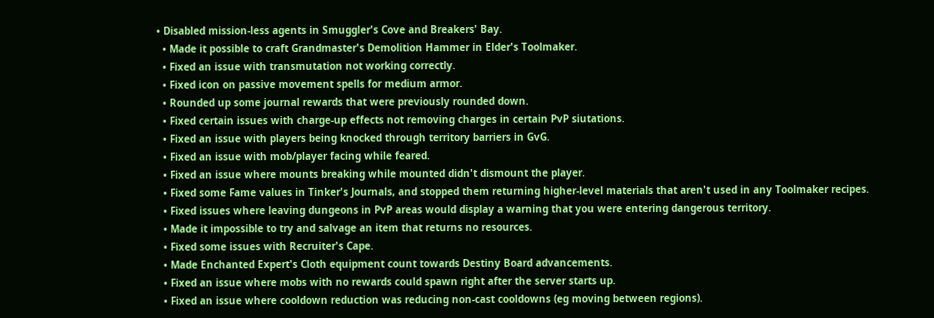• Disabled mission-less agents in Smuggler's Cove and Breakers' Bay.
  • Made it possible to craft Grandmaster's Demolition Hammer in Elder's Toolmaker.
  • Fixed an issue with transmutation not working correctly.
  • Fixed icon on passive movement spells for medium armor.
  • Rounded up some journal rewards that were previously rounded down.
  • Fixed certain issues with charge-up effects not removing charges in certain PvP siutations.
  • Fixed an issue with players being knocked through territory barriers in GvG.
  • Fixed an issue with mob/player facing while feared.
  • Fixed an issue where mounts breaking while mounted didn't dismount the player.
  • Fixed some Fame values in Tinker's Journals, and stopped them returning higher-level materials that aren't used in any Toolmaker recipes.
  • Fixed issues where leaving dungeons in PvP areas would display a warning that you were entering dangerous territory.
  • Made it impossible to try and salvage an item that returns no resources.
  • Fixed some issues with Recruiter's Cape.
  • Made Enchanted Expert's Cloth equipment count towards Destiny Board advancements.
  • Fixed an issue where mobs with no rewards could spawn right after the server starts up.
  • Fixed an issue where cooldown reduction was reducing non-cast cooldowns (eg moving between regions).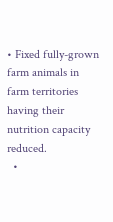• Fixed fully-grown farm animals in farm territories having their nutrition capacity reduced.
  •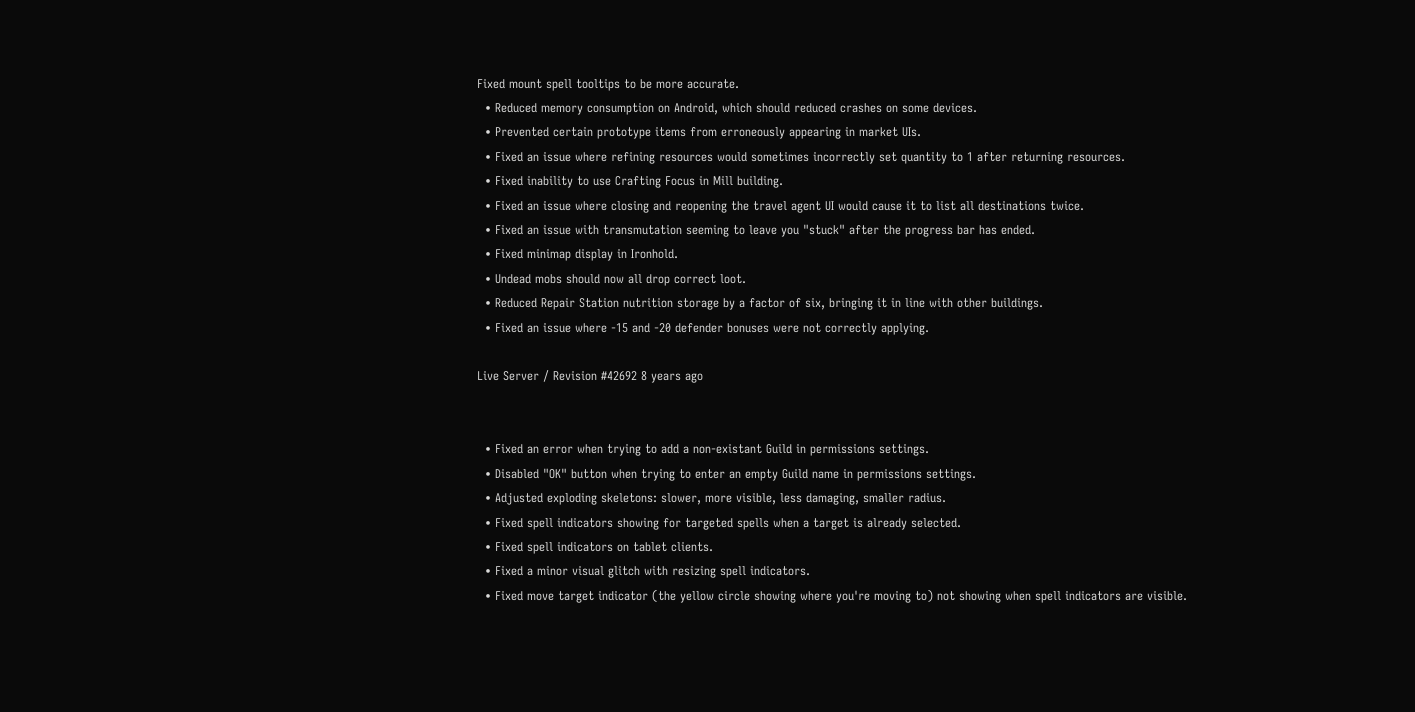Fixed mount spell tooltips to be more accurate.
  • Reduced memory consumption on Android, which should reduced crashes on some devices.
  • Prevented certain prototype items from erroneously appearing in market UIs.
  • Fixed an issue where refining resources would sometimes incorrectly set quantity to 1 after returning resources.
  • Fixed inability to use Crafting Focus in Mill building.
  • Fixed an issue where closing and reopening the travel agent UI would cause it to list all destinations twice.
  • Fixed an issue with transmutation seeming to leave you "stuck" after the progress bar has ended.
  • Fixed minimap display in Ironhold.
  • Undead mobs should now all drop correct loot.
  • Reduced Repair Station nutrition storage by a factor of six, bringing it in line with other buildings.
  • Fixed an issue where -15 and -20 defender bonuses were not correctly applying.

Live Server / Revision #42692 8 years ago


  • Fixed an error when trying to add a non-existant Guild in permissions settings.
  • Disabled "OK" button when trying to enter an empty Guild name in permissions settings.
  • Adjusted exploding skeletons: slower, more visible, less damaging, smaller radius.
  • Fixed spell indicators showing for targeted spells when a target is already selected.
  • Fixed spell indicators on tablet clients.
  • Fixed a minor visual glitch with resizing spell indicators.
  • Fixed move target indicator (the yellow circle showing where you're moving to) not showing when spell indicators are visible.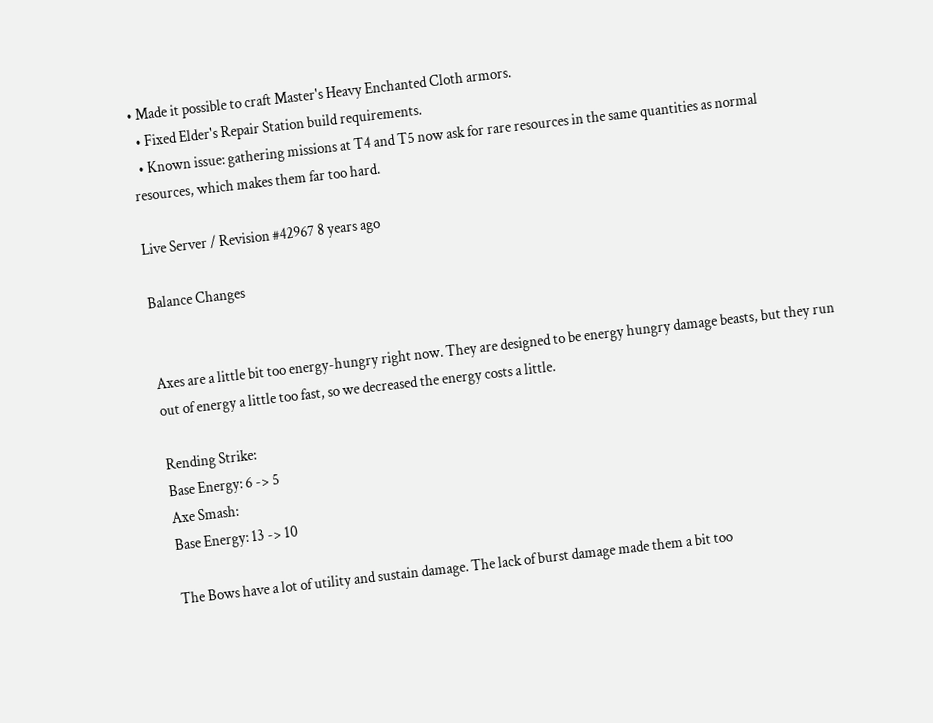• Made it possible to craft Master's Heavy Enchanted Cloth armors.
  • Fixed Elder's Repair Station build requirements.
  • Known issue: gathering missions at T4 and T5 now ask for rare resources in the same quantities as normal resources, which makes them far too hard.

Live Server / Revision #42967 8 years ago

Balance Changes


Axes are a little bit too energy-hungry right now. They are designed to be energy hungry damage beasts, but they run out of energy a little too fast, so we decreased the energy costs a little.

Rending Strike:
Base Energy: 6 -> 5
Axe Smash:
Base Energy: 13 -> 10

The Bows have a lot of utility and sustain damage. The lack of burst damage made them a bit too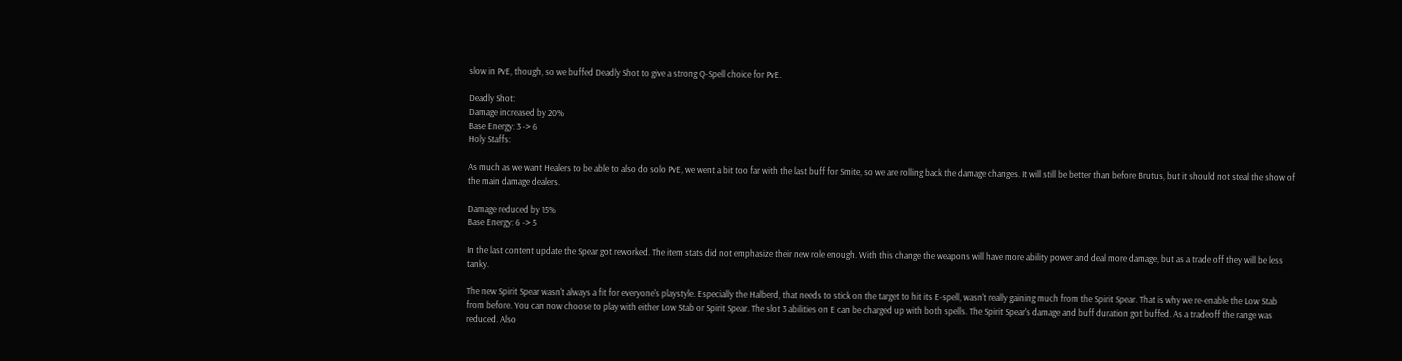slow in PvE, though, so we buffed Deadly Shot to give a strong Q-Spell choice for PvE.

Deadly Shot:
Damage increased by 20%
Base Energy: 3 -> 6
Holy Staffs:

As much as we want Healers to be able to also do solo PvE, we went a bit too far with the last buff for Smite, so we are rolling back the damage changes. It will still be better than before Brutus, but it should not steal the show of the main damage dealers.

Damage reduced by 15%
Base Energy: 6 -> 5

In the last content update the Spear got reworked. The item stats did not emphasize their new role enough. With this change the weapons will have more ability power and deal more damage, but as a trade off they will be less tanky.

The new Spirit Spear wasn't always a fit for everyone's playstyle. Especially the Halberd, that needs to stick on the target to hit its E-spell, wasn't really gaining much from the Spirit Spear. That is why we re-enable the Low Stab from before. You can now choose to play with either Low Stab or Spirit Spear. The slot 3 abilities on E can be charged up with both spells. The Spirit Spear's damage and buff duration got buffed. As a tradeoff the range was reduced. Also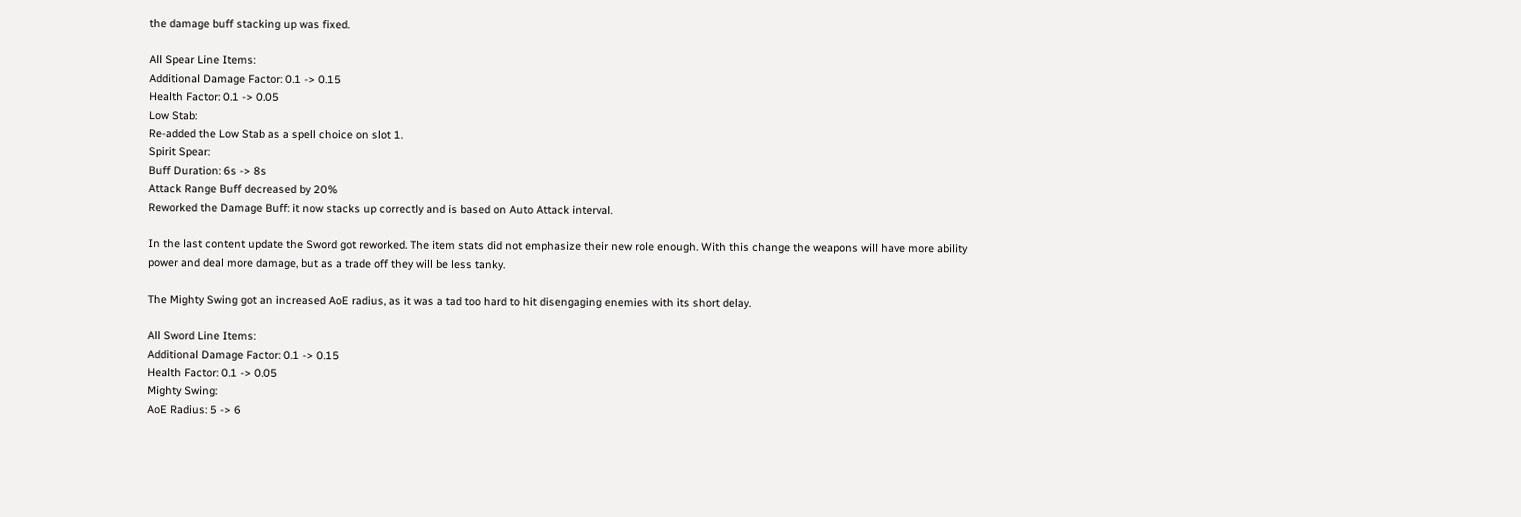the damage buff stacking up was fixed.

All Spear Line Items:
Additional Damage Factor: 0.1 -> 0.15
Health Factor: 0.1 -> 0.05
Low Stab:
Re-added the Low Stab as a spell choice on slot 1.
Spirit Spear:
Buff Duration: 6s -> 8s
Attack Range Buff decreased by 20%
Reworked the Damage Buff: it now stacks up correctly and is based on Auto Attack interval.

In the last content update the Sword got reworked. The item stats did not emphasize their new role enough. With this change the weapons will have more ability power and deal more damage, but as a trade off they will be less tanky.

The Mighty Swing got an increased AoE radius, as it was a tad too hard to hit disengaging enemies with its short delay.

All Sword Line Items:
Additional Damage Factor: 0.1 -> 0.15
Health Factor: 0.1 -> 0.05
Mighty Swing:
AoE Radius: 5 -> 6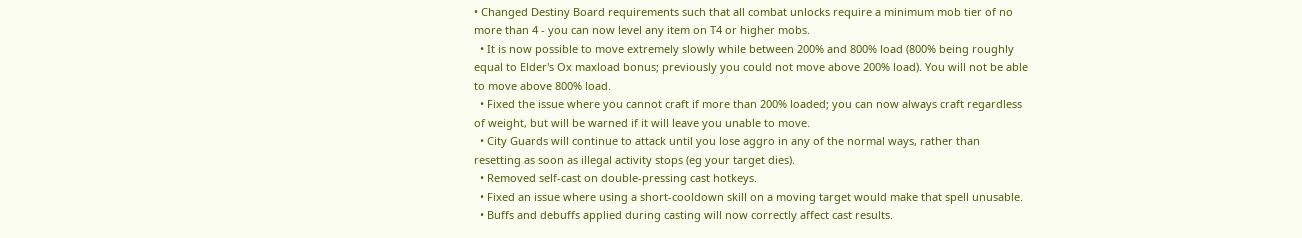• Changed Destiny Board requirements such that all combat unlocks require a minimum mob tier of no more than 4 - you can now level any item on T4 or higher mobs.
  • It is now possible to move extremely slowly while between 200% and 800% load (800% being roughly equal to Elder's Ox maxload bonus; previously you could not move above 200% load). You will not be able to move above 800% load.
  • Fixed the issue where you cannot craft if more than 200% loaded; you can now always craft regardless of weight, but will be warned if it will leave you unable to move.
  • City Guards will continue to attack until you lose aggro in any of the normal ways, rather than resetting as soon as illegal activity stops (eg your target dies).
  • Removed self-cast on double-pressing cast hotkeys.
  • Fixed an issue where using a short-cooldown skill on a moving target would make that spell unusable.
  • Buffs and debuffs applied during casting will now correctly affect cast results.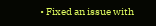• Fixed an issue with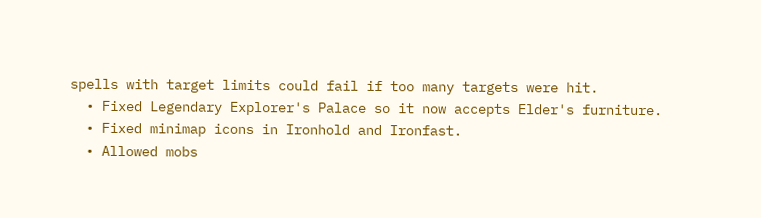spells with target limits could fail if too many targets were hit.
  • Fixed Legendary Explorer's Palace so it now accepts Elder's furniture.
  • Fixed minimap icons in Ironhold and Ironfast.
  • Allowed mobs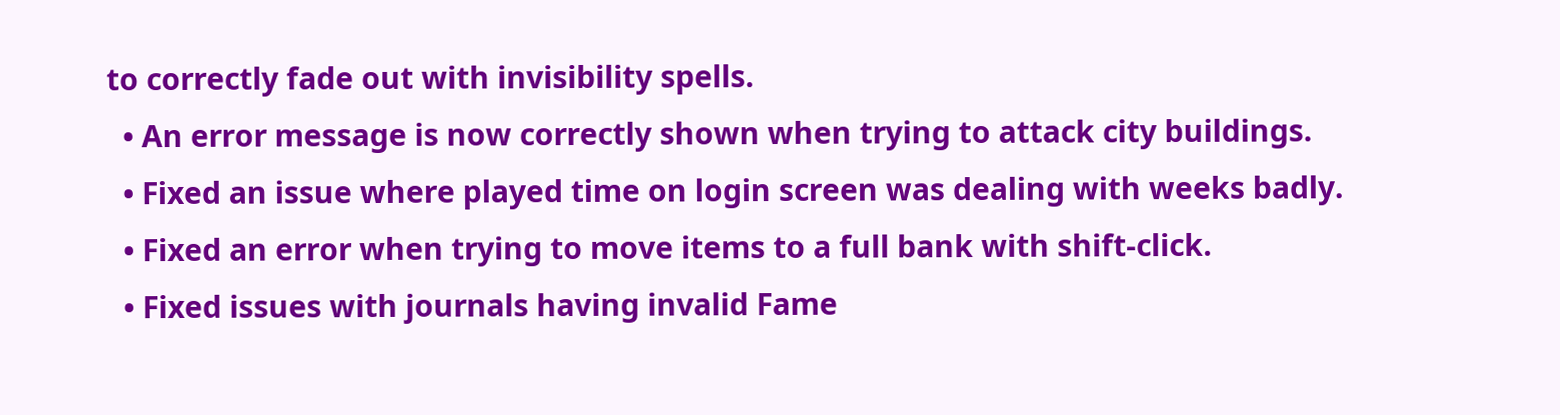to correctly fade out with invisibility spells.
  • An error message is now correctly shown when trying to attack city buildings.
  • Fixed an issue where played time on login screen was dealing with weeks badly.
  • Fixed an error when trying to move items to a full bank with shift-click.
  • Fixed issues with journals having invalid Fame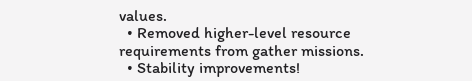values.
  • Removed higher-level resource requirements from gather missions.
  • Stability improvements!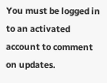You must be logged in to an activated account to comment on updates.